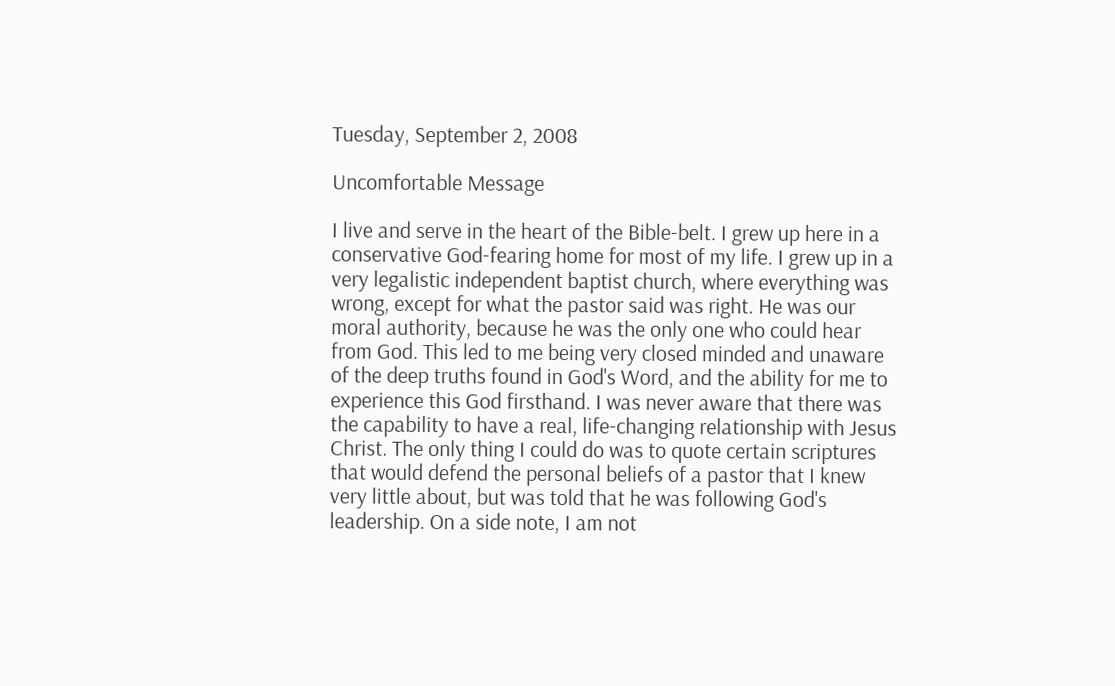Tuesday, September 2, 2008

Uncomfortable Message

I live and serve in the heart of the Bible-belt. I grew up here in a conservative God-fearing home for most of my life. I grew up in a very legalistic independent baptist church, where everything was wrong, except for what the pastor said was right. He was our moral authority, because he was the only one who could hear from God. This led to me being very closed minded and unaware of the deep truths found in God's Word, and the ability for me to experience this God firsthand. I was never aware that there was the capability to have a real, life-changing relationship with Jesus Christ. The only thing I could do was to quote certain scriptures that would defend the personal beliefs of a pastor that I knew very little about, but was told that he was following God's leadership. On a side note, I am not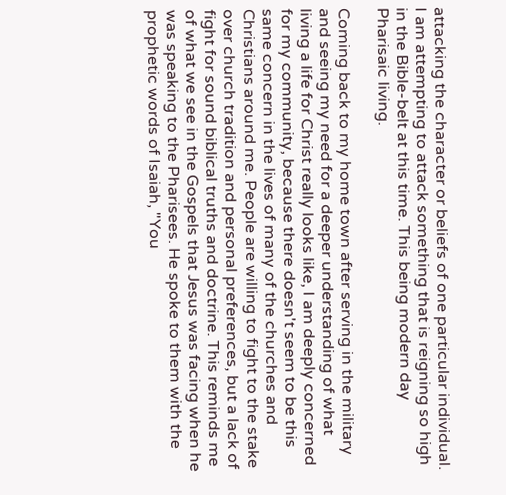attacking the character or beliefs of one particular individual. I am attempting to attack something that is reigning so high in the Bible-belt at this time. This being modern day Pharisaic living.

Coming back to my home town after serving in the military and seeing my need for a deeper understanding of what living a life for Christ really looks like, I am deeply concerned for my community, because there doesn't seem to be this same concern in the lives of many of the churches and Christians around me. People are willing to fight to the stake over church tradition and personal preferences, but a lack of fight for sound biblical truths and doctrine. This reminds me of what we see in the Gospels that Jesus was facing when he was speaking to the Pharisees. He spoke to them with the prophetic words of Isaiah, "You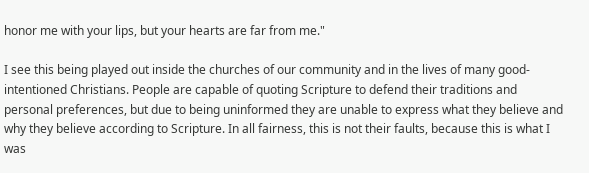honor me with your lips, but your hearts are far from me."

I see this being played out inside the churches of our community and in the lives of many good-intentioned Christians. People are capable of quoting Scripture to defend their traditions and personal preferences, but due to being uninformed they are unable to express what they believe and why they believe according to Scripture. In all fairness, this is not their faults, because this is what I was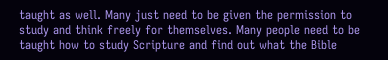taught as well. Many just need to be given the permission to study and think freely for themselves. Many people need to be taught how to study Scripture and find out what the Bible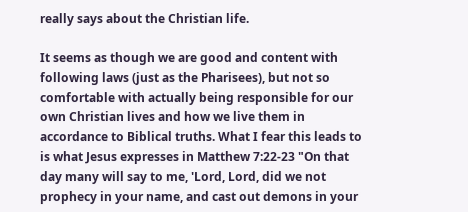really says about the Christian life.

It seems as though we are good and content with following laws (just as the Pharisees), but not so comfortable with actually being responsible for our own Christian lives and how we live them in accordance to Biblical truths. What I fear this leads to is what Jesus expresses in Matthew 7:22-23 "On that day many will say to me, 'Lord, Lord, did we not prophecy in your name, and cast out demons in your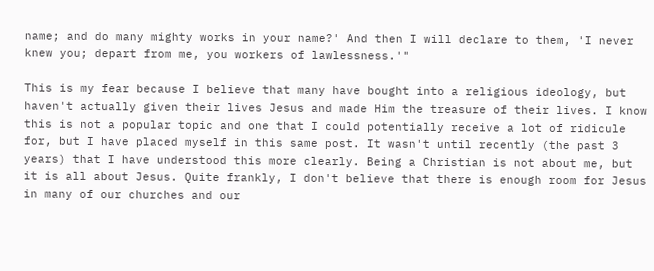name; and do many mighty works in your name?' And then I will declare to them, 'I never knew you; depart from me, you workers of lawlessness.'"

This is my fear because I believe that many have bought into a religious ideology, but haven't actually given their lives Jesus and made Him the treasure of their lives. I know this is not a popular topic and one that I could potentially receive a lot of ridicule for, but I have placed myself in this same post. It wasn't until recently (the past 3 years) that I have understood this more clearly. Being a Christian is not about me, but it is all about Jesus. Quite frankly, I don't believe that there is enough room for Jesus in many of our churches and our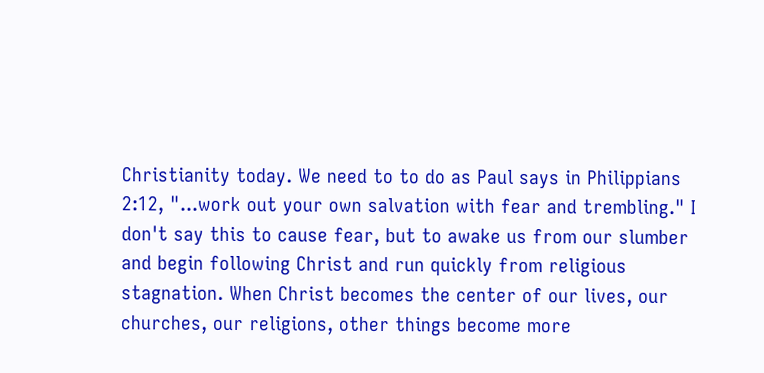Christianity today. We need to to do as Paul says in Philippians 2:12, "...work out your own salvation with fear and trembling." I don't say this to cause fear, but to awake us from our slumber and begin following Christ and run quickly from religious stagnation. When Christ becomes the center of our lives, our churches, our religions, other things become more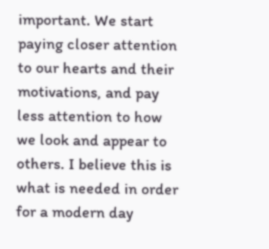important. We start paying closer attention to our hearts and their motivations, and pay less attention to how we look and appear to others. I believe this is what is needed in order for a modern day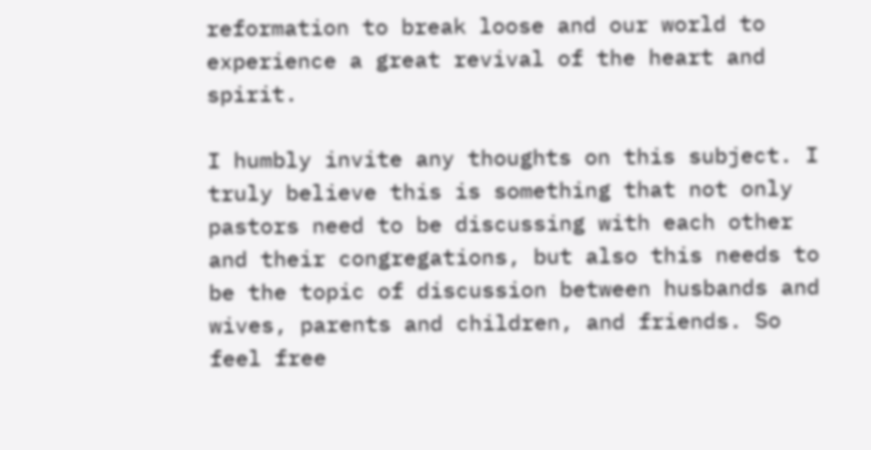reformation to break loose and our world to experience a great revival of the heart and spirit.

I humbly invite any thoughts on this subject. I truly believe this is something that not only pastors need to be discussing with each other and their congregations, but also this needs to be the topic of discussion between husbands and wives, parents and children, and friends. So feel free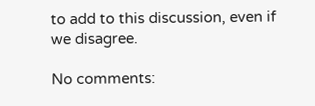to add to this discussion, even if we disagree.

No comments: